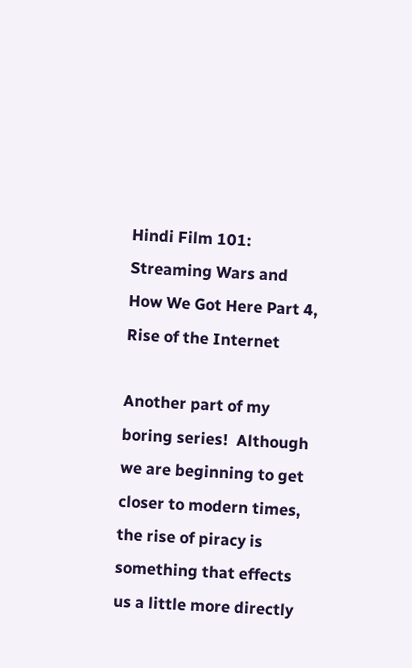Hindi Film 101: Streaming Wars and How We Got Here Part 4, Rise of the Internet

Another part of my boring series!  Although we are beginning to get closer to modern times, the rise of piracy is something that effects us a little more directly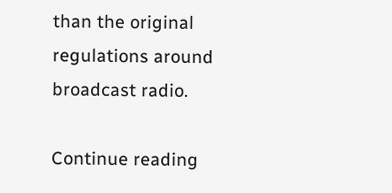than the original regulations around broadcast radio.

Continue reading